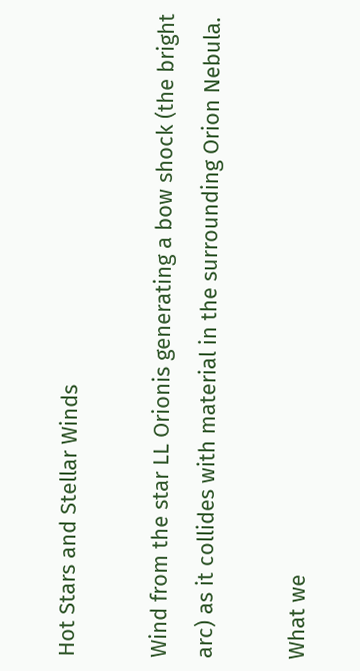Hot Stars and Stellar Winds

Wind from the star LL Orionis generating a bow shock (the bright arc) as it collides with material in the surrounding Orion Nebula.

What we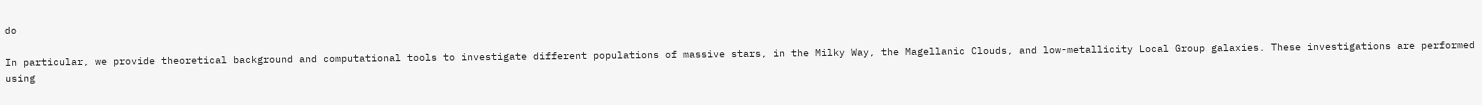do

In particular, we provide theoretical background and computational tools to investigate different populations of massive stars, in the Milky Way, the Magellanic Clouds, and low-metallicity Local Group galaxies. These investigations are performed using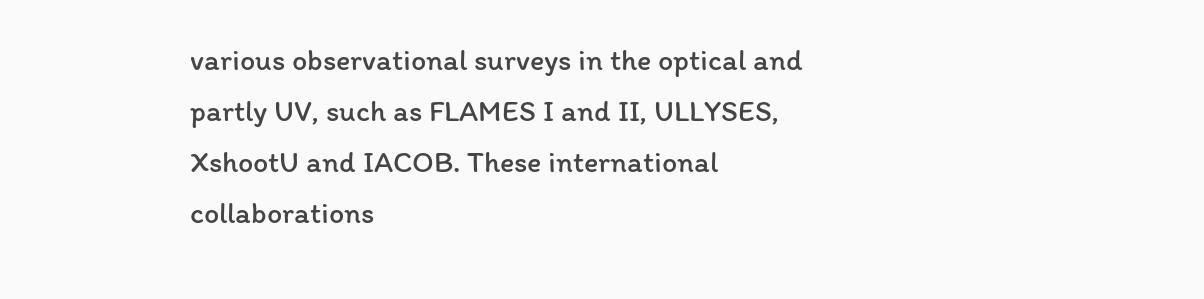various observational surveys in the optical and partly UV, such as FLAMES I and II, ULLYSES, XshootU and IACOB. These international collaborations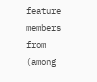feature members from (among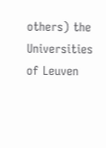others) the Universities of Leuven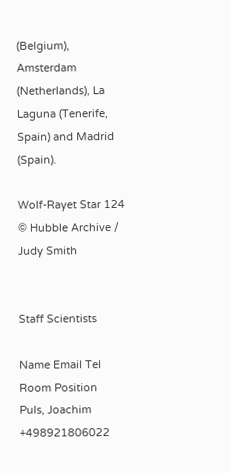(Belgium), Amsterdam (Netherlands), La Laguna (Tenerife, Spain) and Madrid (Spain).

Wolf-Rayet Star 124
© Hubble Archive / Judy Smith


Staff Scientists

Name Email Tel Room Position
Puls, Joachim +498921806022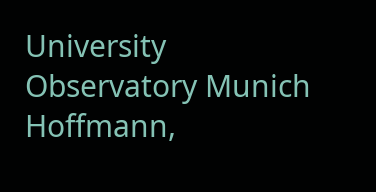University Observatory Munich
Hoffmann,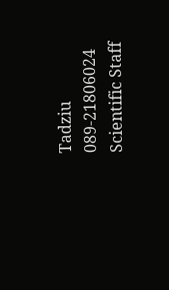Tadziu 089-21806024   Scientific Staff